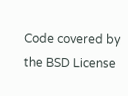Code covered by the BSD License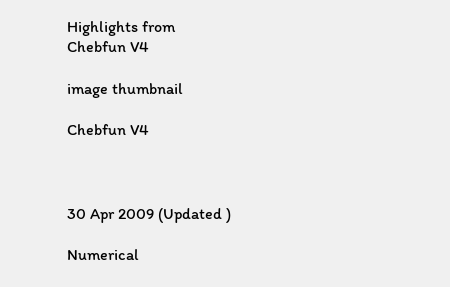Highlights from
Chebfun V4

image thumbnail

Chebfun V4



30 Apr 2009 (Updated )

Numerical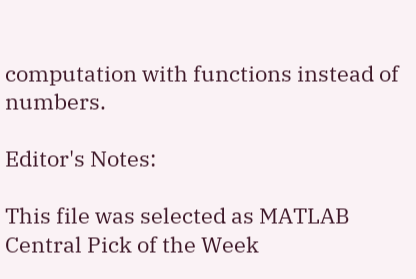computation with functions instead of numbers.

Editor's Notes:

This file was selected as MATLAB Central Pick of the Week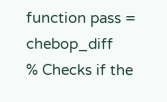function pass = chebop_diff
% Checks if the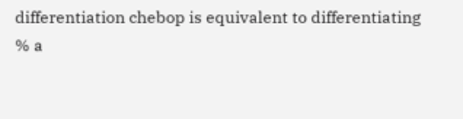differentiation chebop is equivalent to differentiating
% a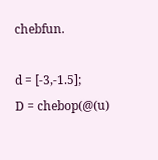chebfun.

d = [-3,-1.5];
D = chebop(@(u)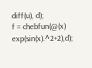diff(u), d);
f = chebfun(@(x) exp(sin(x).^2+2),d);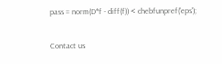pass = norm(D*f - diff(f)) < chebfunpref('eps');

Contact us